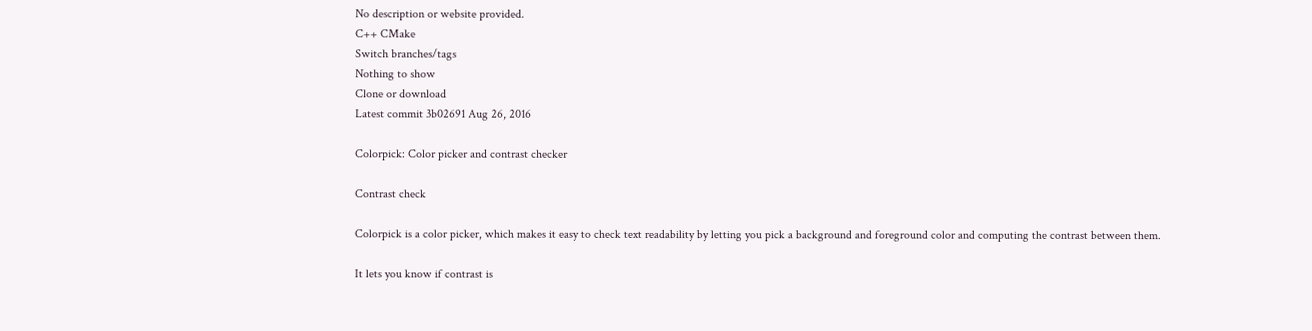No description or website provided.
C++ CMake
Switch branches/tags
Nothing to show
Clone or download
Latest commit 3b02691 Aug 26, 2016

Colorpick: Color picker and contrast checker

Contrast check

Colorpick is a color picker, which makes it easy to check text readability by letting you pick a background and foreground color and computing the contrast between them.

It lets you know if contrast is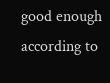good enough according to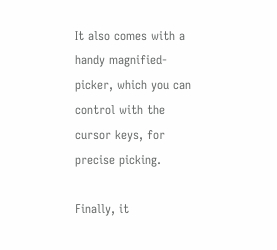It also comes with a handy magnified-picker, which you can control with the cursor keys, for precise picking.

Finally, it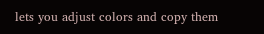lets you adjust colors and copy them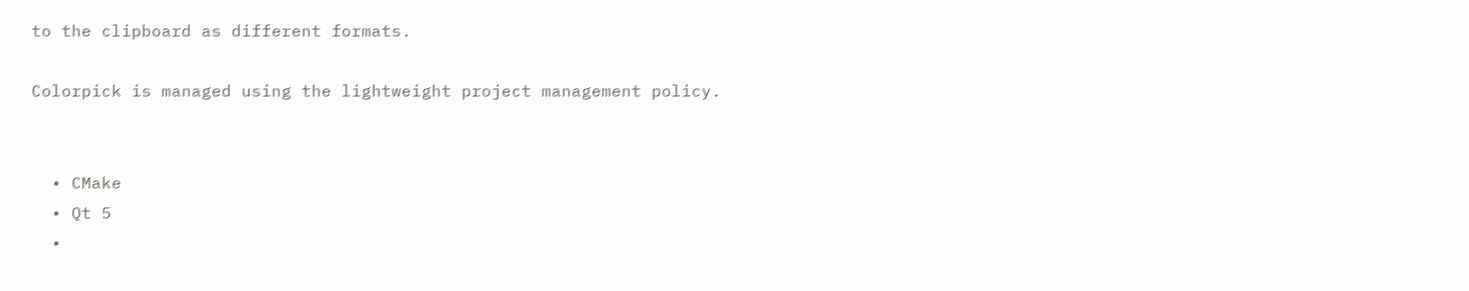to the clipboard as different formats.

Colorpick is managed using the lightweight project management policy.


  • CMake
  • Qt 5
  •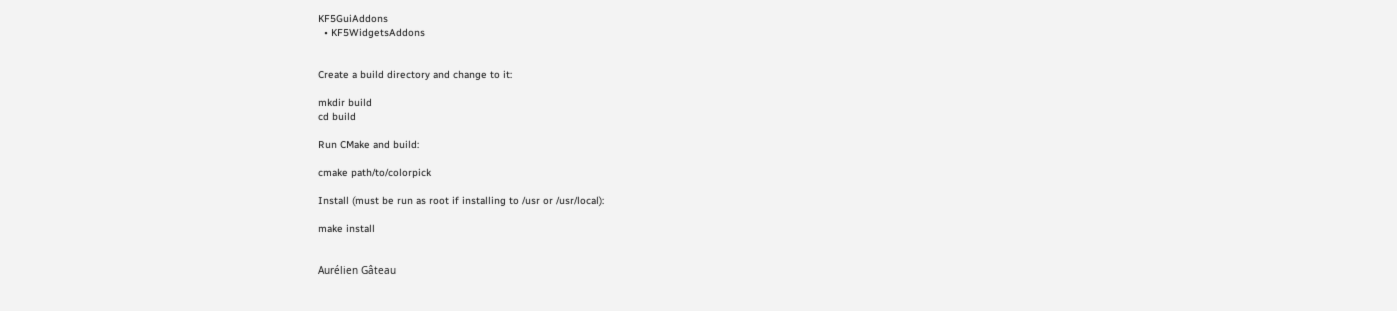KF5GuiAddons
  • KF5WidgetsAddons


Create a build directory and change to it:

mkdir build
cd build

Run CMake and build:

cmake path/to/colorpick

Install (must be run as root if installing to /usr or /usr/local):

make install


Aurélien Gâteau